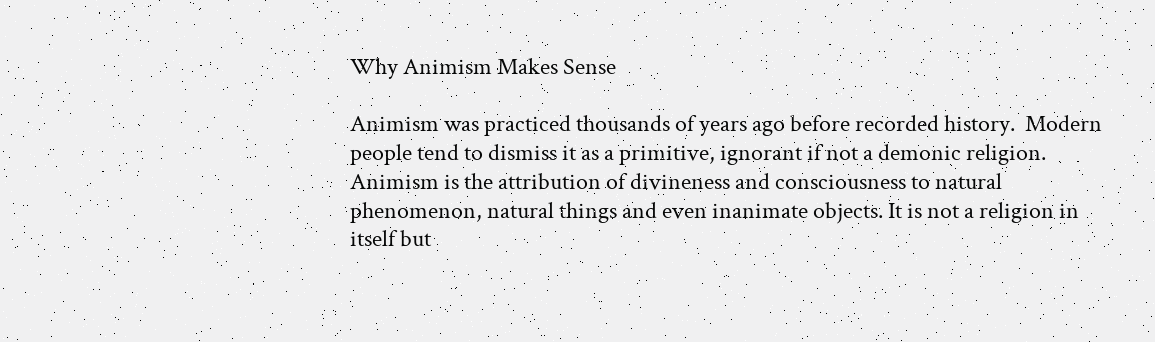Why Animism Makes Sense

Animism was practiced thousands of years ago before recorded history.  Modern people tend to dismiss it as a primitive, ignorant if not a demonic religion. Animism is the attribution of divineness and consciousness to natural phenomenon, natural things and even inanimate objects. It is not a religion in itself but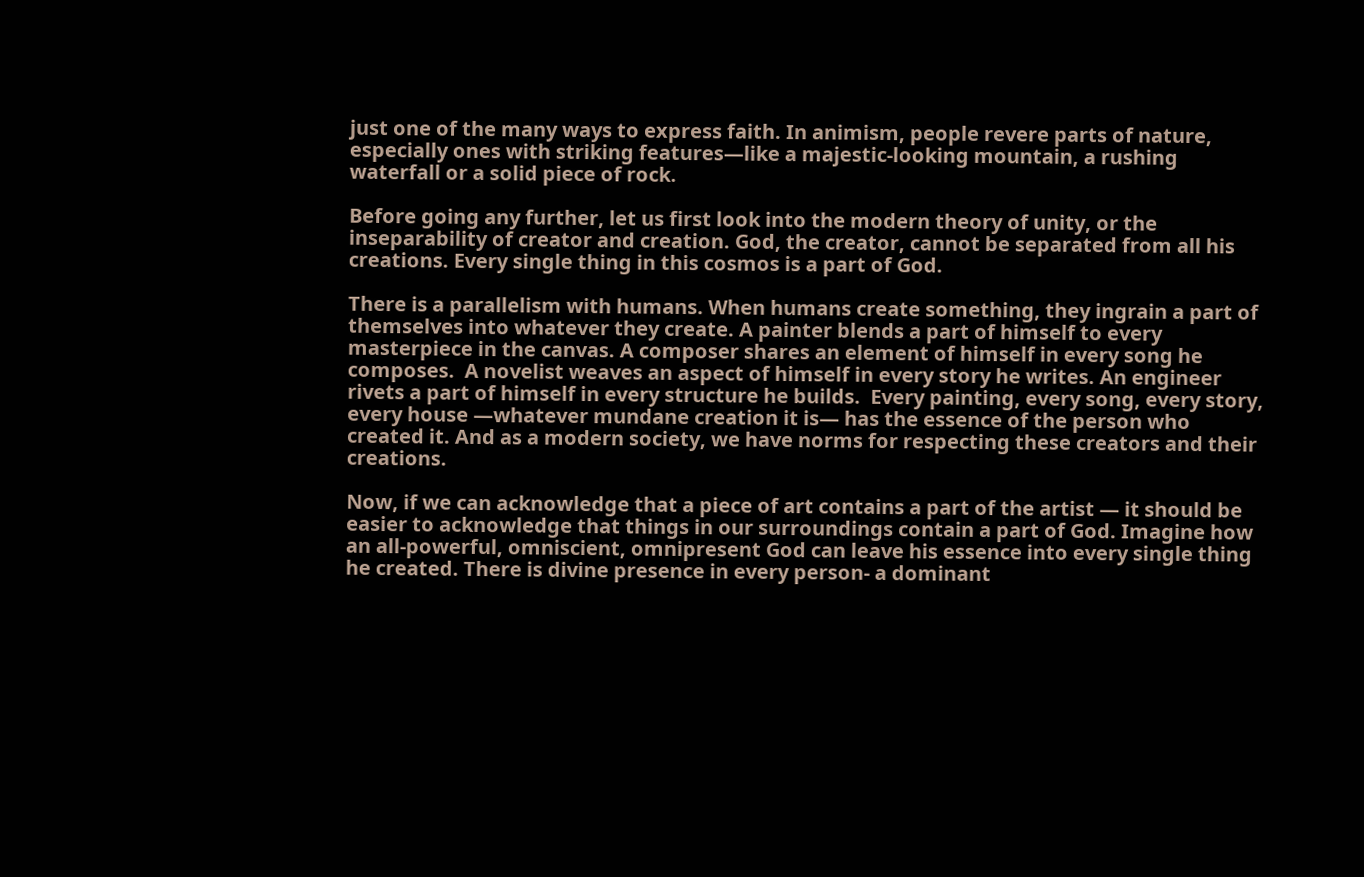just one of the many ways to express faith. In animism, people revere parts of nature, especially ones with striking features—like a majestic-looking mountain, a rushing waterfall or a solid piece of rock.

Before going any further, let us first look into the modern theory of unity, or the inseparability of creator and creation. God, the creator, cannot be separated from all his creations. Every single thing in this cosmos is a part of God.

There is a parallelism with humans. When humans create something, they ingrain a part of themselves into whatever they create. A painter blends a part of himself to every masterpiece in the canvas. A composer shares an element of himself in every song he composes.  A novelist weaves an aspect of himself in every story he writes. An engineer rivets a part of himself in every structure he builds.  Every painting, every song, every story, every house —whatever mundane creation it is— has the essence of the person who created it. And as a modern society, we have norms for respecting these creators and their creations.

Now, if we can acknowledge that a piece of art contains a part of the artist — it should be easier to acknowledge that things in our surroundings contain a part of God. Imagine how an all-powerful, omniscient, omnipresent God can leave his essence into every single thing he created. There is divine presence in every person- a dominant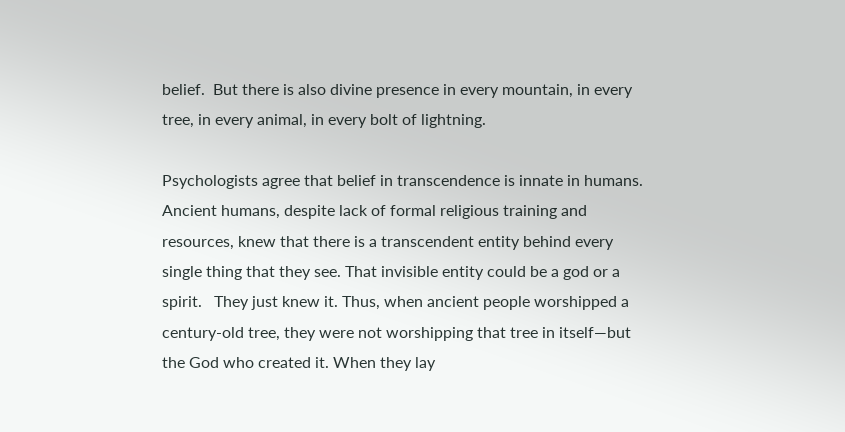belief.  But there is also divine presence in every mountain, in every tree, in every animal, in every bolt of lightning.

Psychologists agree that belief in transcendence is innate in humans.  Ancient humans, despite lack of formal religious training and resources, knew that there is a transcendent entity behind every single thing that they see. That invisible entity could be a god or a spirit.   They just knew it. Thus, when ancient people worshipped a century-old tree, they were not worshipping that tree in itself—but the God who created it. When they lay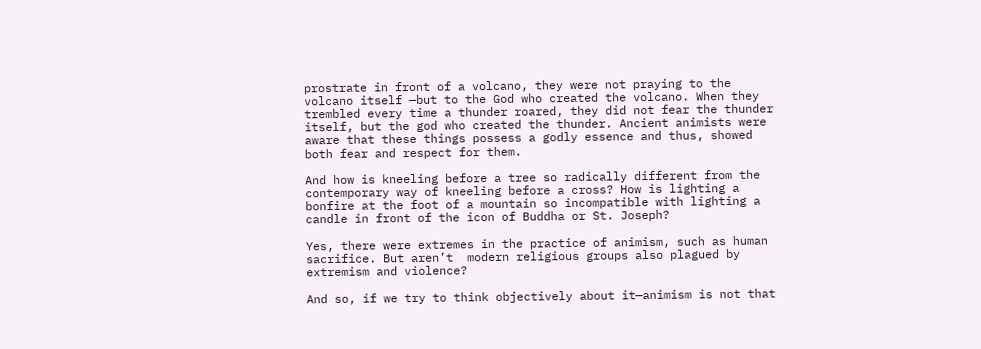prostrate in front of a volcano, they were not praying to the volcano itself —but to the God who created the volcano. When they trembled every time a thunder roared, they did not fear the thunder itself, but the god who created the thunder. Ancient animists were aware that these things possess a godly essence and thus, showed both fear and respect for them.

And how is kneeling before a tree so radically different from the contemporary way of kneeling before a cross? How is lighting a bonfire at the foot of a mountain so incompatible with lighting a candle in front of the icon of Buddha or St. Joseph?

Yes, there were extremes in the practice of animism, such as human sacrifice. But aren’t  modern religious groups also plagued by  extremism and violence?

And so, if we try to think objectively about it—animism is not that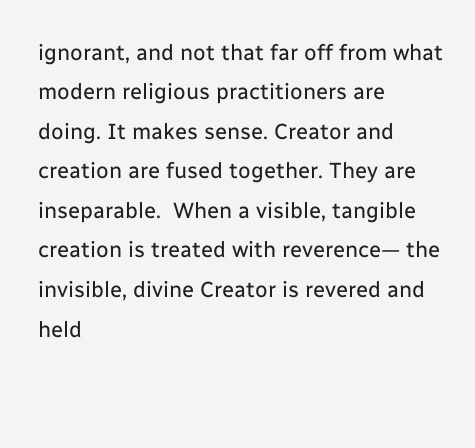ignorant, and not that far off from what modern religious practitioners are doing. It makes sense. Creator and creation are fused together. They are inseparable.  When a visible, tangible creation is treated with reverence— the invisible, divine Creator is revered and held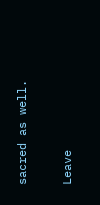sacred as well.

Leave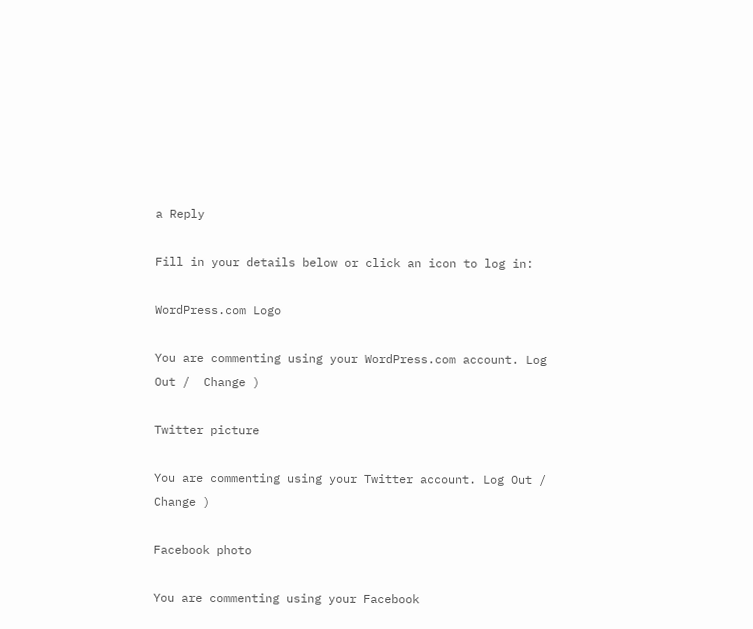a Reply

Fill in your details below or click an icon to log in:

WordPress.com Logo

You are commenting using your WordPress.com account. Log Out /  Change )

Twitter picture

You are commenting using your Twitter account. Log Out /  Change )

Facebook photo

You are commenting using your Facebook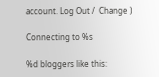account. Log Out /  Change )

Connecting to %s

%d bloggers like this: